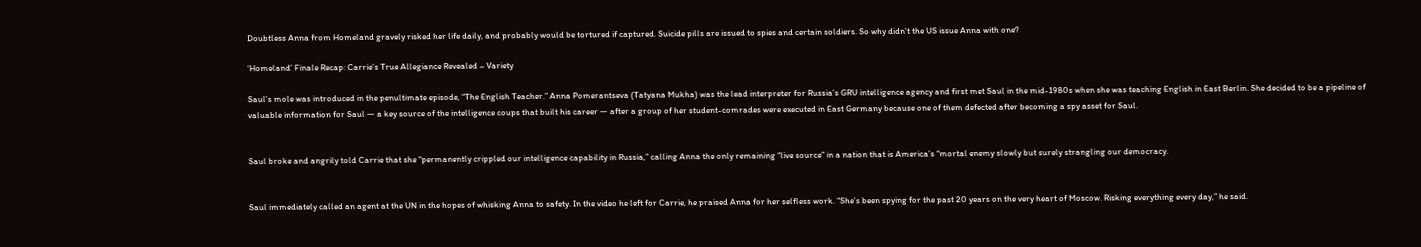Doubtless Anna from Homeland gravely risked her life daily, and probably would be tortured if captured. Suicide pills are issued to spies and certain soldiers. So why didn't the US issue Anna with one?

‘Homeland’ Finale Recap: Carrie’s True Allegiance Revealed – Variety

Saul’s mole was introduced in the penultimate episode, “The English Teacher.” Anna Pomerantseva (Tatyana Mukha) was the lead interpreter for Russia’s GRU intelligence agency and first met Saul in the mid-1980s when she was teaching English in East Berlin. She decided to be a pipeline of valuable information for Saul — a key source of the intelligence coups that built his career — after a group of her student-comrades were executed in East Germany because one of them defected after becoming a spy asset for Saul.


Saul broke and angrily told Carrie that she “permanently crippled our intelligence capability in Russia,” calling Anna the only remaining “live source” in a nation that is America’s “mortal enemy slowly but surely strangling our democracy.


Saul immediately called an agent at the UN in the hopes of whisking Anna to safety. In the video he left for Carrie, he praised Anna for her selfless work. “She’s been spying for the past 20 years on the very heart of Moscow. Risking everything every day,” he said.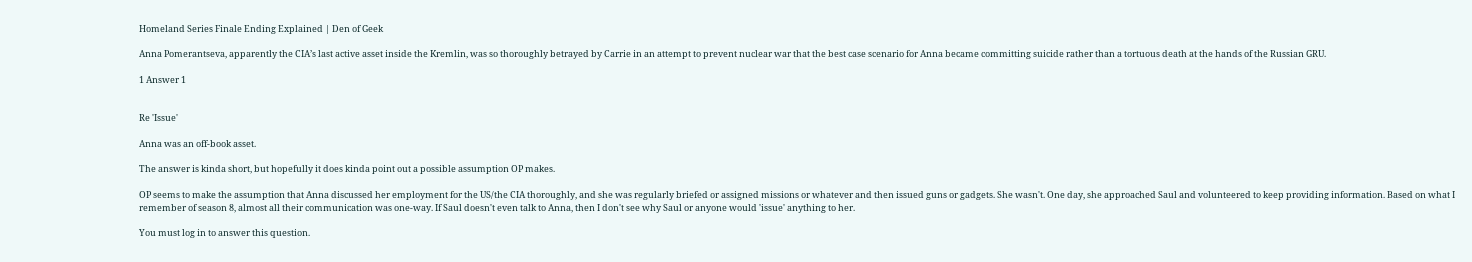Homeland Series Finale Ending Explained | Den of Geek

Anna Pomerantseva, apparently the CIA’s last active asset inside the Kremlin, was so thoroughly betrayed by Carrie in an attempt to prevent nuclear war that the best case scenario for Anna became committing suicide rather than a tortuous death at the hands of the Russian GRU.

1 Answer 1


Re 'Issue'

Anna was an off-book asset.

The answer is kinda short, but hopefully it does kinda point out a possible assumption OP makes.

OP seems to make the assumption that Anna discussed her employment for the US/the CIA thoroughly, and she was regularly briefed or assigned missions or whatever and then issued guns or gadgets. She wasn't. One day, she approached Saul and volunteered to keep providing information. Based on what I remember of season 8, almost all their communication was one-way. If Saul doesn't even talk to Anna, then I don't see why Saul or anyone would 'issue' anything to her.

You must log in to answer this question.